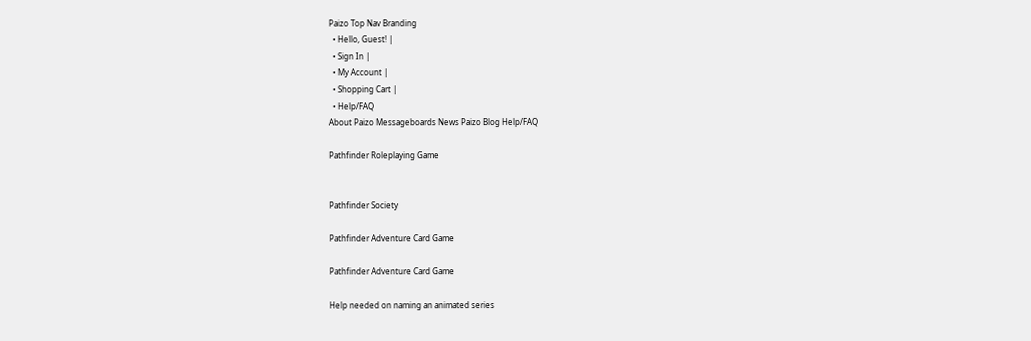Paizo Top Nav Branding
  • Hello, Guest! |
  • Sign In |
  • My Account |
  • Shopping Cart |
  • Help/FAQ
About Paizo Messageboards News Paizo Blog Help/FAQ

Pathfinder Roleplaying Game


Pathfinder Society

Pathfinder Adventure Card Game

Pathfinder Adventure Card Game

Help needed on naming an animated series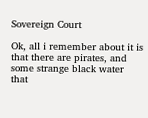Sovereign Court

Ok, all i remember about it is that there are pirates, and some strange black water that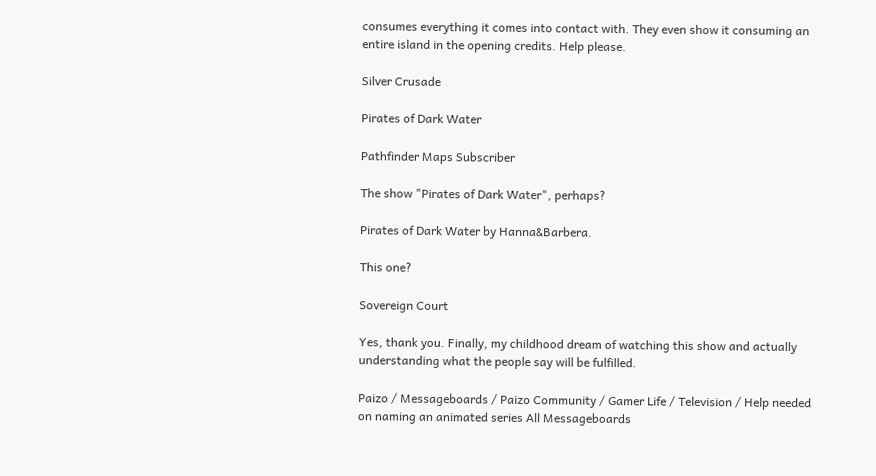consumes everything it comes into contact with. They even show it consuming an entire island in the opening credits. Help please.

Silver Crusade

Pirates of Dark Water

Pathfinder Maps Subscriber

The show "Pirates of Dark Water", perhaps?

Pirates of Dark Water by Hanna&Barbera.

This one?

Sovereign Court

Yes, thank you. Finally, my childhood dream of watching this show and actually understanding what the people say will be fulfilled.

Paizo / Messageboards / Paizo Community / Gamer Life / Television / Help needed on naming an animated series All Messageboards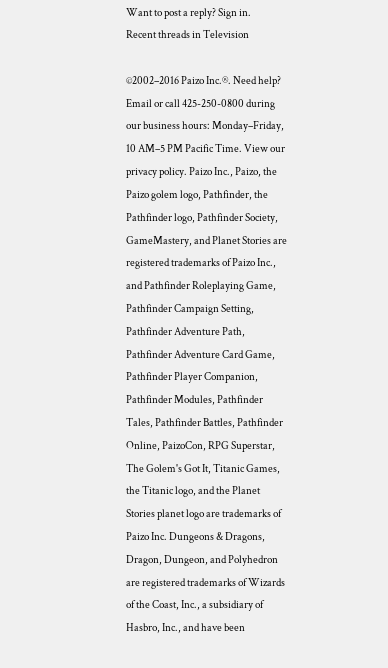Want to post a reply? Sign in.
Recent threads in Television

©2002–2016 Paizo Inc.®. Need help? Email or call 425-250-0800 during our business hours: Monday–Friday, 10 AM–5 PM Pacific Time. View our privacy policy. Paizo Inc., Paizo, the Paizo golem logo, Pathfinder, the Pathfinder logo, Pathfinder Society, GameMastery, and Planet Stories are registered trademarks of Paizo Inc., and Pathfinder Roleplaying Game, Pathfinder Campaign Setting, Pathfinder Adventure Path, Pathfinder Adventure Card Game, Pathfinder Player Companion, Pathfinder Modules, Pathfinder Tales, Pathfinder Battles, Pathfinder Online, PaizoCon, RPG Superstar, The Golem's Got It, Titanic Games, the Titanic logo, and the Planet Stories planet logo are trademarks of Paizo Inc. Dungeons & Dragons, Dragon, Dungeon, and Polyhedron are registered trademarks of Wizards of the Coast, Inc., a subsidiary of Hasbro, Inc., and have been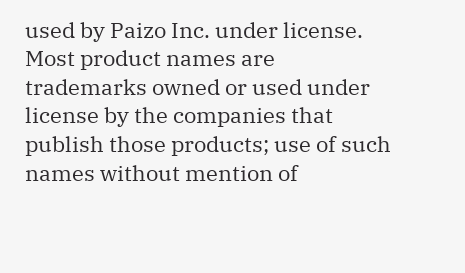used by Paizo Inc. under license. Most product names are trademarks owned or used under license by the companies that publish those products; use of such names without mention of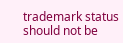trademark status should not be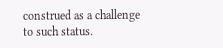construed as a challenge to such status.